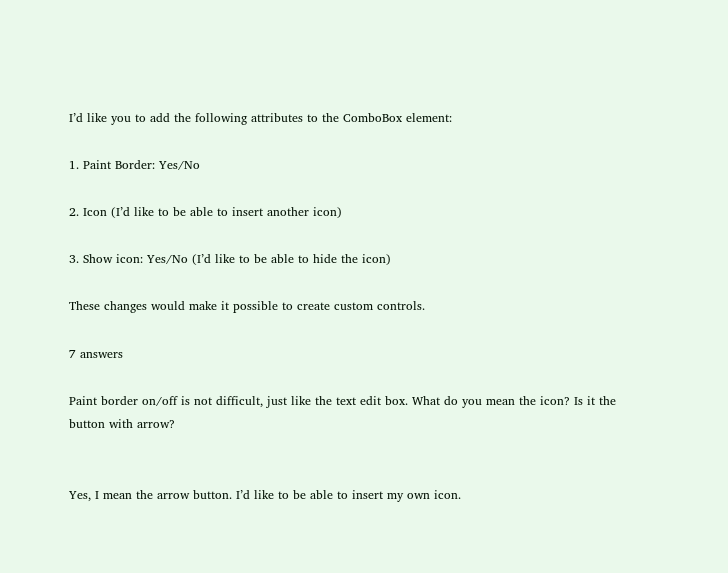I’d like you to add the following attributes to the ComboBox element:

1. Paint Border: Yes/No

2. Icon (I’d like to be able to insert another icon)

3. Show icon: Yes/No (I’d like to be able to hide the icon)

These changes would make it possible to create custom controls.

7 answers

Paint border on/off is not difficult, just like the text edit box. What do you mean the icon? Is it the button with arrow?


Yes, I mean the arrow button. I’d like to be able to insert my own icon.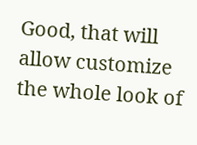Good, that will allow customize the whole look of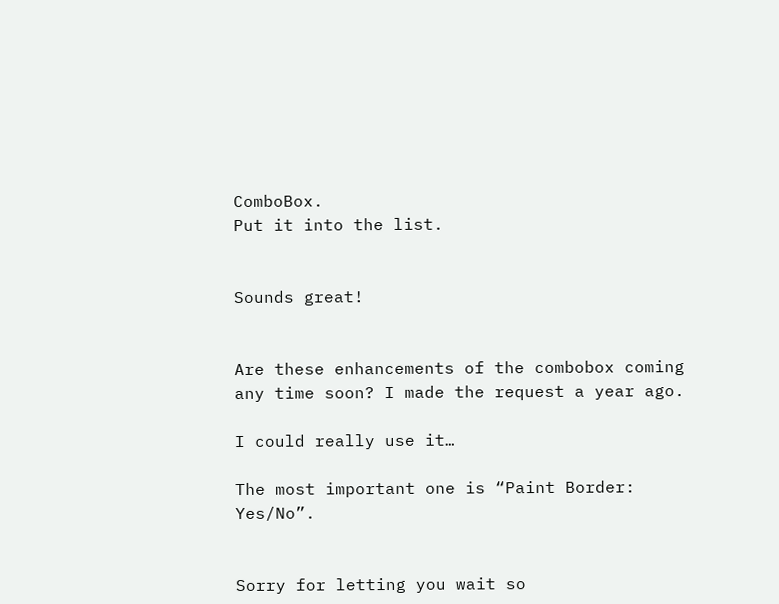ComboBox.
Put it into the list.


Sounds great!


Are these enhancements of the combobox coming any time soon? I made the request a year ago.

I could really use it…

The most important one is “Paint Border: Yes/No”.


Sorry for letting you wait so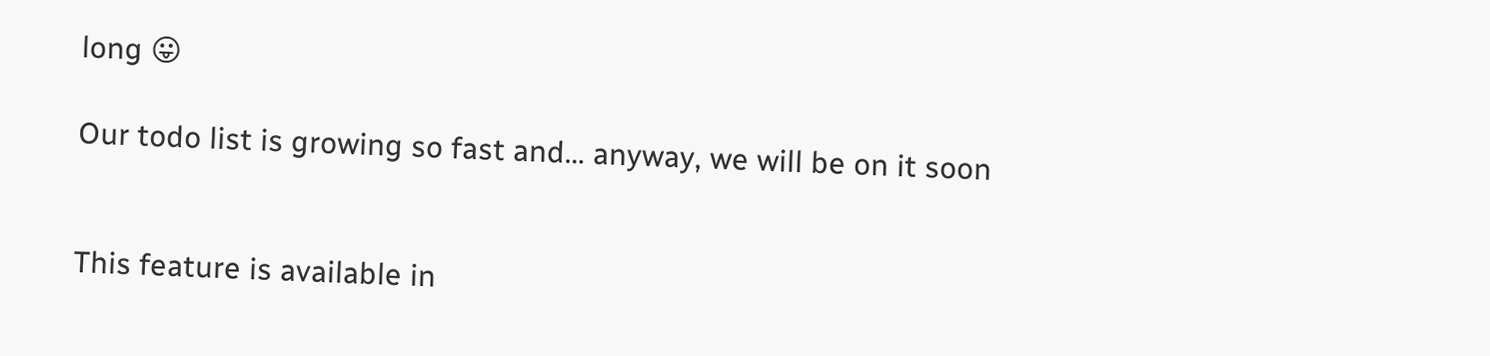long 😛

Our todo list is growing so fast and… anyway, we will be on it soon


This feature is available in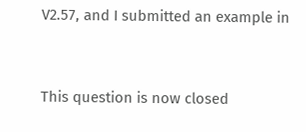V2.57, and I submitted an example in


This question is now closed